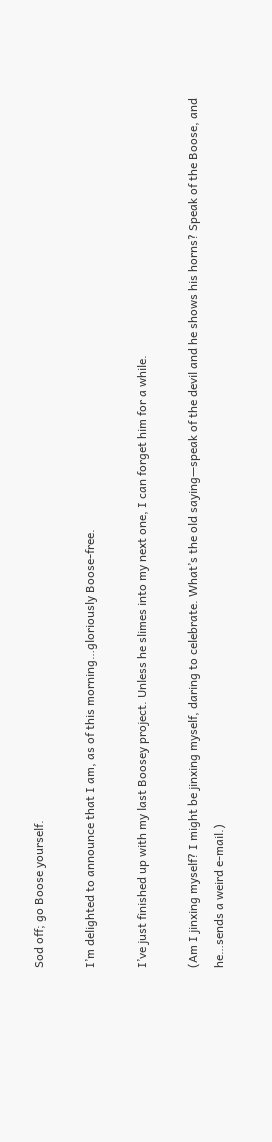Sod off; go Boose yourself.

I’m delighted to announce that I am, as of this morning…gloriously Boose-free.

I’ve just finished up with my last Boosey project. Unless he slimes into my next one, I can forget him for a while.

(Am I jinxing myself? I might be jinxing myself, daring to celebrate. What’s the old saying—speak of the devil and he shows his horns? Speak of the Boose, and he…sends a weird e-mail.)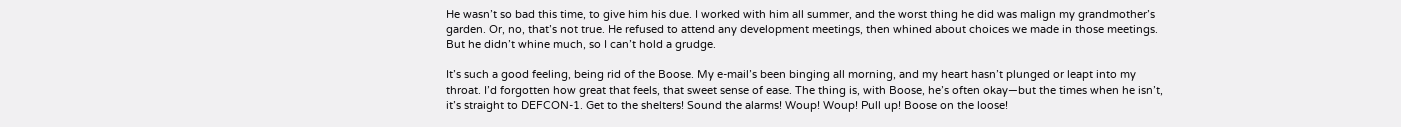He wasn’t so bad this time, to give him his due. I worked with him all summer, and the worst thing he did was malign my grandmother’s garden. Or, no, that’s not true. He refused to attend any development meetings, then whined about choices we made in those meetings. But he didn’t whine much, so I can’t hold a grudge.

It’s such a good feeling, being rid of the Boose. My e-mail’s been binging all morning, and my heart hasn’t plunged or leapt into my throat. I’d forgotten how great that feels, that sweet sense of ease. The thing is, with Boose, he’s often okay—but the times when he isn’t, it’s straight to DEFCON-1. Get to the shelters! Sound the alarms! Woup! Woup! Pull up! Boose on the loose!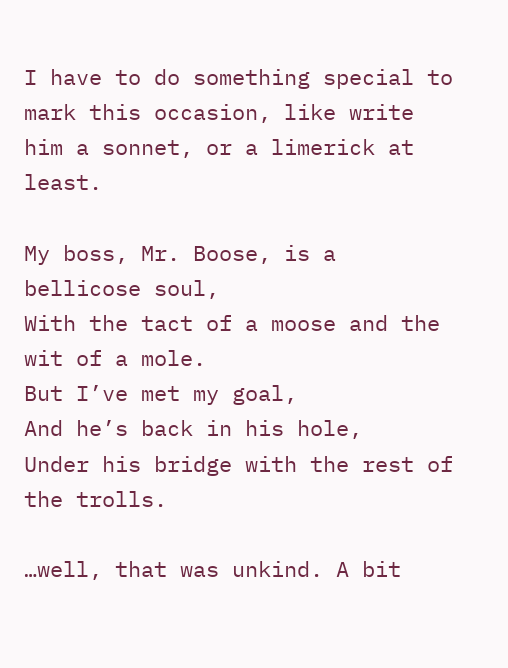I have to do something special to mark this occasion, like write him a sonnet, or a limerick at least.

My boss, Mr. Boose, is a bellicose soul,
With the tact of a moose and the wit of a mole.
But I’ve met my goal,
And he’s back in his hole,
Under his bridge with the rest of the trolls.

…well, that was unkind. A bit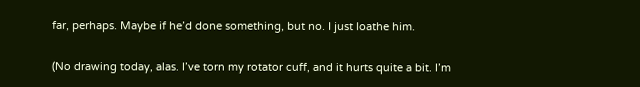far, perhaps. Maybe if he’d done something, but no. I just loathe him.

(No drawing today, alas. I’ve torn my rotator cuff, and it hurts quite a bit. I’m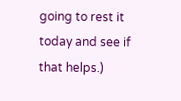going to rest it today and see if that helps.)